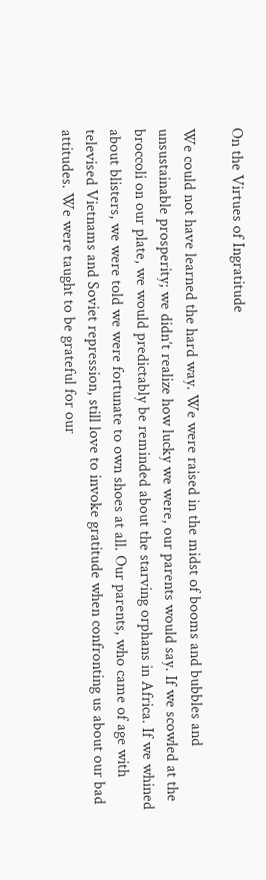On the Virtues of Ingratitude

We could not have learned the hard way. We were raised in the midst of booms and bubbles and unsustainable prosperity; we didn’t realize how lucky we were, our parents would say. If we scowled at the broccoli on our plate, we would predictably be reminded about the starving orphans in Africa. If we whined about blisters, we were told we were fortunate to own shoes at all. Our parents, who came of age with televised Vietnams and Soviet repression, still love to invoke gratitude when confronting us about our bad attitudes. We were taught to be grateful for our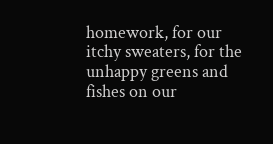homework, for our itchy sweaters, for the unhappy greens and fishes on our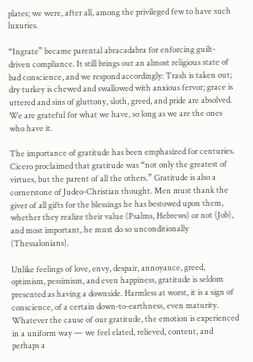plates; we were, after all, among the privileged few to have such luxuries.

“Ingrate” became parental abracadabra for enforcing guilt-driven compliance. It still brings out an almost religious state of bad conscience, and we respond accordingly: Trash is taken out; dry turkey is chewed and swallowed with anxious fervor; grace is uttered and sins of gluttony, sloth, greed, and pride are absolved. We are grateful for what we have, so long as we are the ones who have it.

The importance of gratitude has been emphasized for centuries. Cicero proclaimed that gratitude was “not only the greatest of virtues, but the parent of all the others.” Gratitude is also a cornerstone of Judeo-Christian thought. Men must thank the giver of all gifts for the blessings he has bestowed upon them, whether they realize their value (Psalms, Hebrews) or not (Job), and most important, he must do so unconditionally (Thessalonians).

Unlike feelings of love, envy, despair, annoyance, greed, optimism, pessimism, and even happiness, gratitude is seldom presented as having a downside. Harmless at worst, it is a sign of conscience, of a certain down-to-earthness, even maturity. Whatever the cause of our gratitude, the emotion is experienced in a uniform way — we feel elated, relieved, content, and perhaps a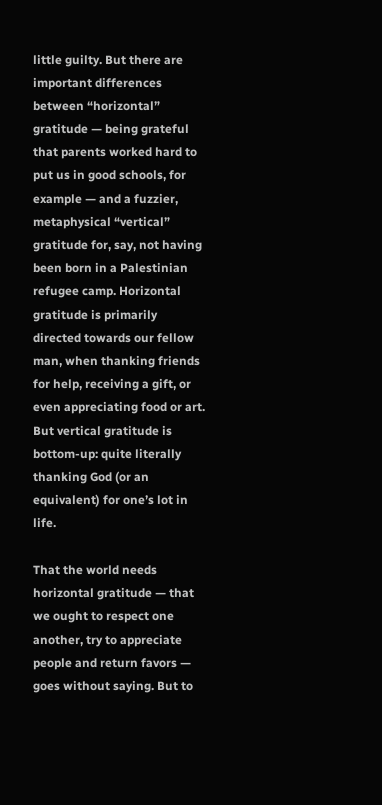little guilty. But there are important differences between “horizontal” gratitude — being grateful that parents worked hard to put us in good schools, for example — and a fuzzier, metaphysical “vertical” gratitude for, say, not having been born in a Palestinian refugee camp. Horizontal gratitude is primarily directed towards our fellow man, when thanking friends for help, receiving a gift, or even appreciating food or art. But vertical gratitude is bottom-up: quite literally thanking God (or an equivalent) for one’s lot in life.

That the world needs horizontal gratitude — that we ought to respect one another, try to appreciate people and return favors — goes without saying. But to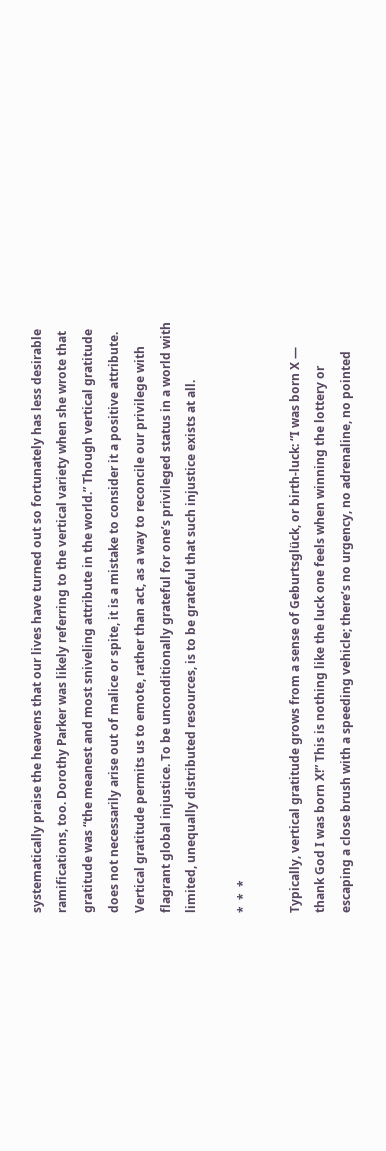systematically praise the heavens that our lives have turned out so fortunately has less desirable ramifications, too. Dorothy Parker was likely referring to the vertical variety when she wrote that gratitude was “the meanest and most sniveling attribute in the world.” Though vertical gratitude does not necessarily arise out of malice or spite, it is a mistake to consider it a positive attribute. Vertical gratitude permits us to emote, rather than act, as a way to reconcile our privilege with flagrant global injustice. To be unconditionally grateful for one’s privileged status in a world with limited, unequally distributed resources, is to be grateful that such injustice exists at all.

*  *  *

Typically, vertical gratitude grows from a sense of Geburtsglück, or birth-luck: “I was born X — thank God I was born X!” This is nothing like the luck one feels when winning the lottery or escaping a close brush with a speeding vehicle; there’s no urgency, no adrenaline, no pointed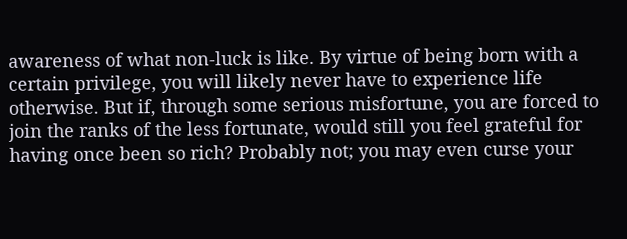awareness of what non-luck is like. By virtue of being born with a certain privilege, you will likely never have to experience life otherwise. But if, through some serious misfortune, you are forced to join the ranks of the less fortunate, would still you feel grateful for having once been so rich? Probably not; you may even curse your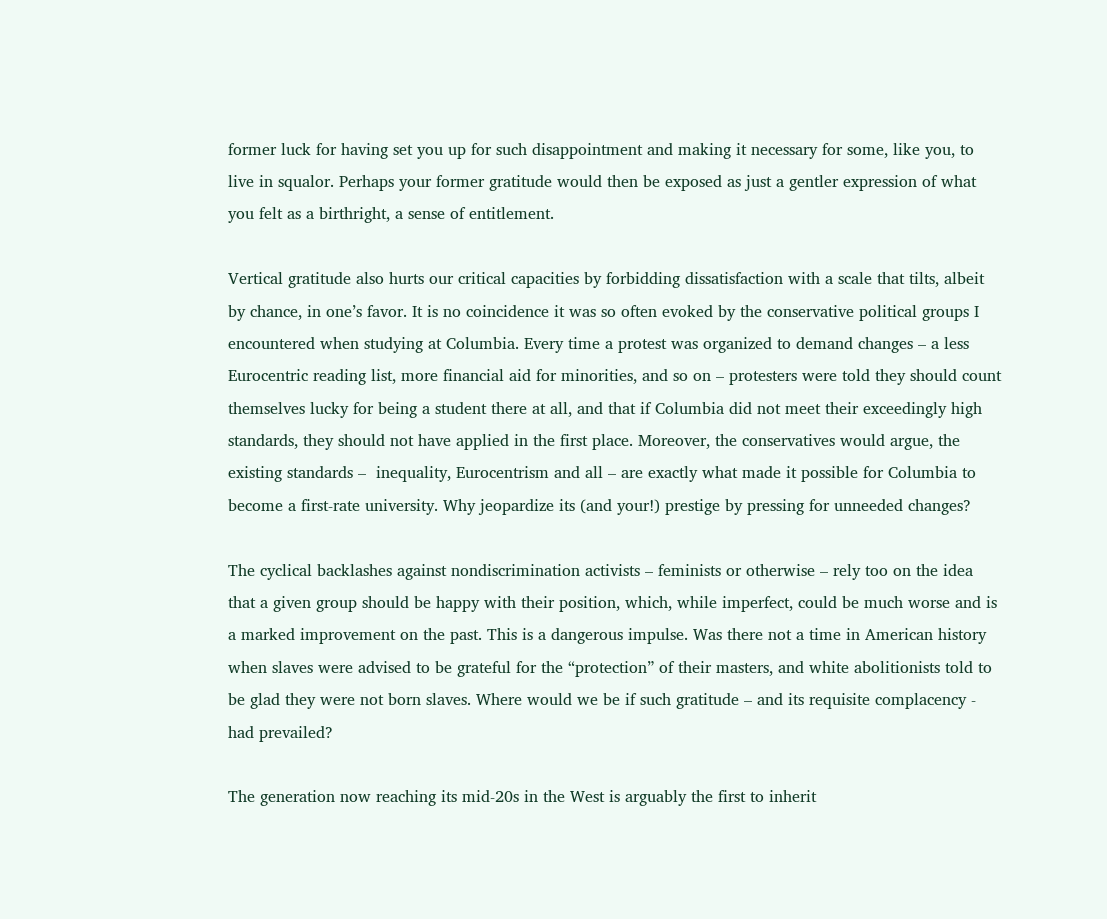former luck for having set you up for such disappointment and making it necessary for some, like you, to live in squalor. Perhaps your former gratitude would then be exposed as just a gentler expression of what you felt as a birthright, a sense of entitlement.

Vertical gratitude also hurts our critical capacities by forbidding dissatisfaction with a scale that tilts, albeit by chance, in one’s favor. It is no coincidence it was so often evoked by the conservative political groups I encountered when studying at Columbia. Every time a protest was organized to demand changes – a less Eurocentric reading list, more financial aid for minorities, and so on – protesters were told they should count themselves lucky for being a student there at all, and that if Columbia did not meet their exceedingly high standards, they should not have applied in the first place. Moreover, the conservatives would argue, the existing standards –  inequality, Eurocentrism and all – are exactly what made it possible for Columbia to become a first-rate university. Why jeopardize its (and your!) prestige by pressing for unneeded changes?

The cyclical backlashes against nondiscrimination activists – feminists or otherwise – rely too on the idea that a given group should be happy with their position, which, while imperfect, could be much worse and is a marked improvement on the past. This is a dangerous impulse. Was there not a time in American history when slaves were advised to be grateful for the “protection” of their masters, and white abolitionists told to be glad they were not born slaves. Where would we be if such gratitude – and its requisite complacency - had prevailed?

The generation now reaching its mid-20s in the West is arguably the first to inherit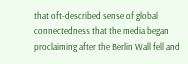that oft-described sense of global connectedness that the media began proclaiming after the Berlin Wall fell and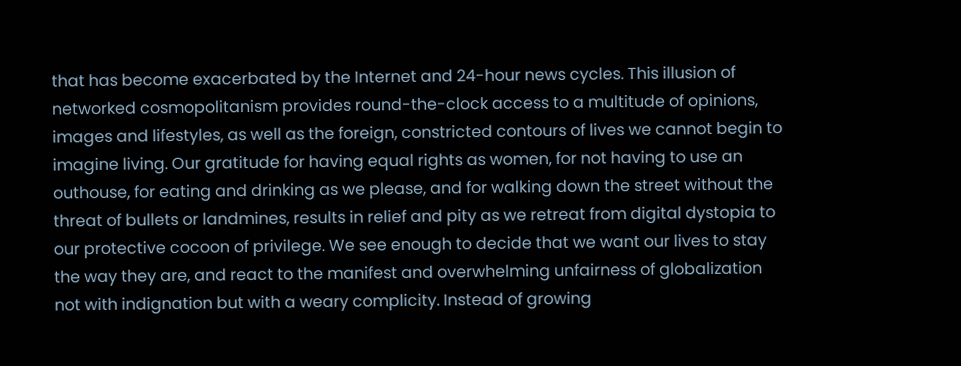that has become exacerbated by the Internet and 24-hour news cycles. This illusion of networked cosmopolitanism provides round-the-clock access to a multitude of opinions, images and lifestyles, as well as the foreign, constricted contours of lives we cannot begin to imagine living. Our gratitude for having equal rights as women, for not having to use an outhouse, for eating and drinking as we please, and for walking down the street without the threat of bullets or landmines, results in relief and pity as we retreat from digital dystopia to our protective cocoon of privilege. We see enough to decide that we want our lives to stay the way they are, and react to the manifest and overwhelming unfairness of globalization not with indignation but with a weary complicity. Instead of growing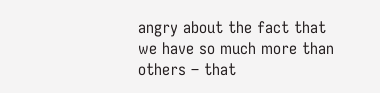angry about the fact that we have so much more than others – that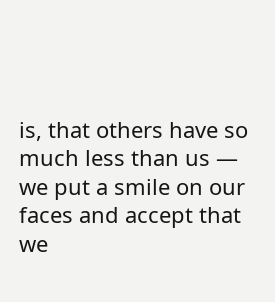is, that others have so much less than us — we put a smile on our faces and accept that we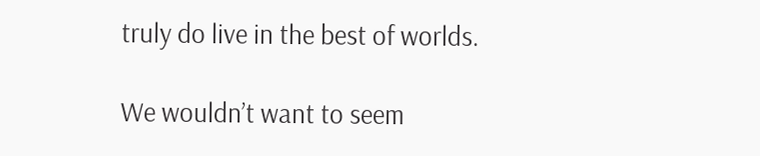truly do live in the best of worlds.

We wouldn’t want to seem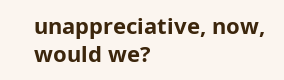unappreciative, now, would we?